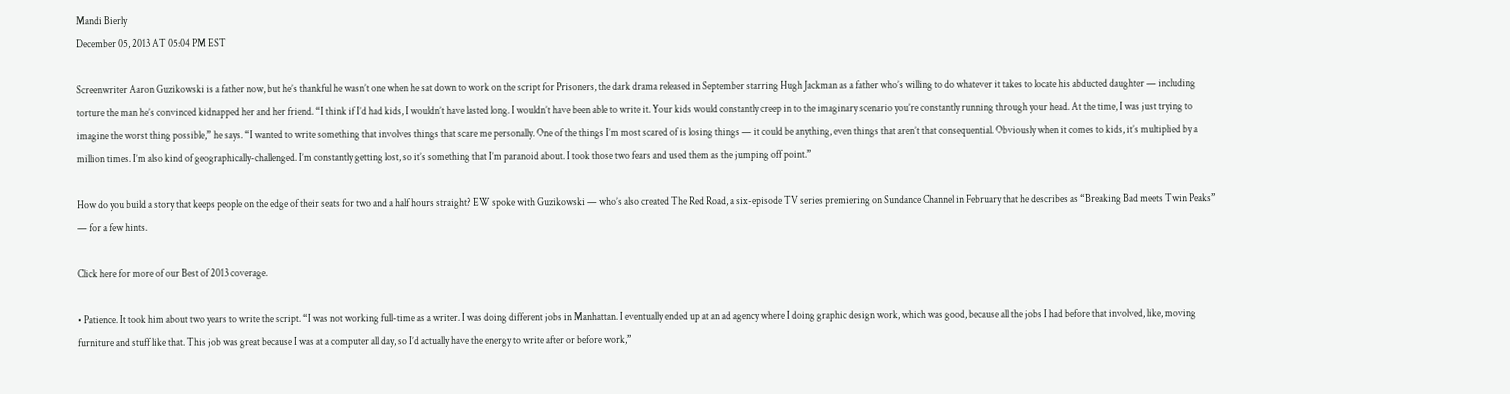Mandi Bierly
December 05, 2013 AT 05:04 PM EST

Screenwriter Aaron Guzikowski is a father now, but he’s thankful he wasn’t one when he sat down to work on the script for Prisoners, the dark drama released in September starring Hugh Jackman as a father who’s willing to do whatever it takes to locate his abducted daughter — including torture the man he’s convinced kidnapped her and her friend. “I think if I’d had kids, I wouldn’t have lasted long. I wouldn’t have been able to write it. Your kids would constantly creep in to the imaginary scenario you’re constantly running through your head. At the time, I was just trying to imagine the worst thing possible,” he says. “I wanted to write something that involves things that scare me personally. One of the things I’m most scared of is losing things — it could be anything, even things that aren’t that consequential. Obviously when it comes to kids, it’s multiplied by a million times. I’m also kind of geographically-challenged. I’m constantly getting lost, so it’s something that I’m paranoid about. I took those two fears and used them as the jumping off point.”

How do you build a story that keeps people on the edge of their seats for two and a half hours straight? EW spoke with Guzikowski — who’s also created The Red Road, a six-episode TV series premiering on Sundance Channel in February that he describes as “Breaking Bad meets Twin Peaks” — for a few hints.

Click here for more of our Best of 2013 coverage.

• Patience. It took him about two years to write the script. “I was not working full-time as a writer. I was doing different jobs in Manhattan. I eventually ended up at an ad agency where I doing graphic design work, which was good, because all the jobs I had before that involved, like, moving furniture and stuff like that. This job was great because I was at a computer all day, so I’d actually have the energy to write after or before work,”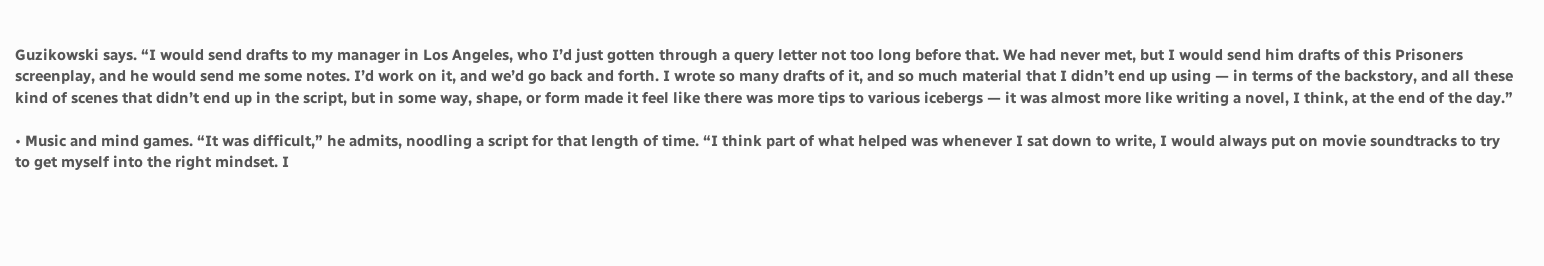Guzikowski says. “I would send drafts to my manager in Los Angeles, who I’d just gotten through a query letter not too long before that. We had never met, but I would send him drafts of this Prisoners screenplay, and he would send me some notes. I’d work on it, and we’d go back and forth. I wrote so many drafts of it, and so much material that I didn’t end up using — in terms of the backstory, and all these kind of scenes that didn’t end up in the script, but in some way, shape, or form made it feel like there was more tips to various icebergs — it was almost more like writing a novel, I think, at the end of the day.”

• Music and mind games. “It was difficult,” he admits, noodling a script for that length of time. “I think part of what helped was whenever I sat down to write, I would always put on movie soundtracks to try to get myself into the right mindset. I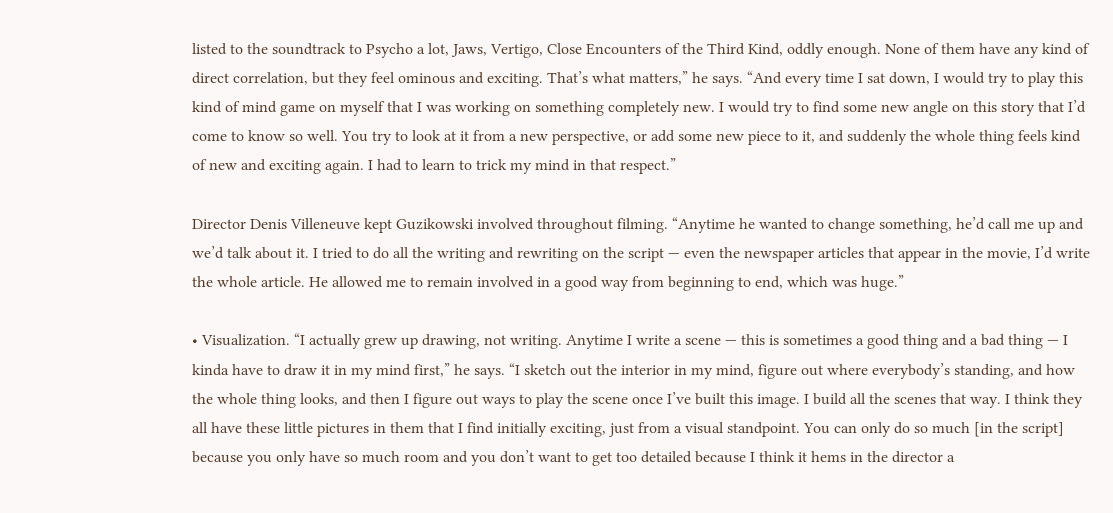listed to the soundtrack to Psycho a lot, Jaws, Vertigo, Close Encounters of the Third Kind, oddly enough. None of them have any kind of direct correlation, but they feel ominous and exciting. That’s what matters,” he says. “And every time I sat down, I would try to play this kind of mind game on myself that I was working on something completely new. I would try to find some new angle on this story that I’d come to know so well. You try to look at it from a new perspective, or add some new piece to it, and suddenly the whole thing feels kind of new and exciting again. I had to learn to trick my mind in that respect.”

Director Denis Villeneuve kept Guzikowski involved throughout filming. “Anytime he wanted to change something, he’d call me up and we’d talk about it. I tried to do all the writing and rewriting on the script — even the newspaper articles that appear in the movie, I’d write the whole article. He allowed me to remain involved in a good way from beginning to end, which was huge.”

• Visualization. “I actually grew up drawing, not writing. Anytime I write a scene — this is sometimes a good thing and a bad thing — I kinda have to draw it in my mind first,” he says. “I sketch out the interior in my mind, figure out where everybody’s standing, and how the whole thing looks, and then I figure out ways to play the scene once I’ve built this image. I build all the scenes that way. I think they all have these little pictures in them that I find initially exciting, just from a visual standpoint. You can only do so much [in the script] because you only have so much room and you don’t want to get too detailed because I think it hems in the director a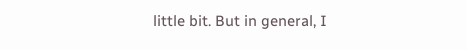little bit. But in general, I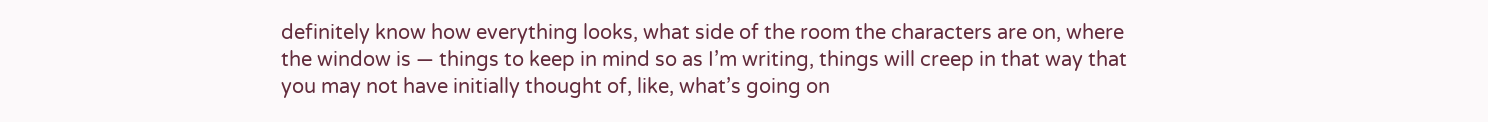definitely know how everything looks, what side of the room the characters are on, where the window is — things to keep in mind so as I’m writing, things will creep in that way that you may not have initially thought of, like, what’s going on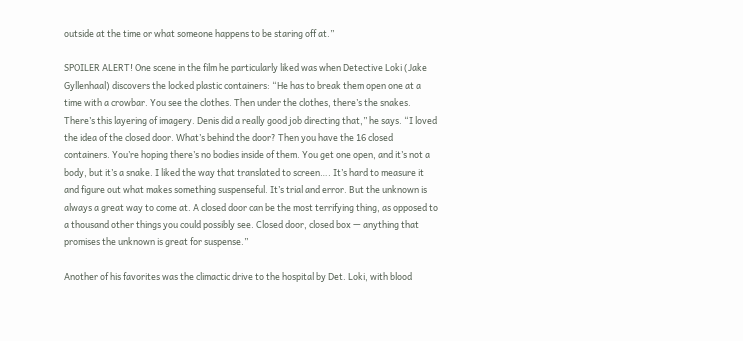outside at the time or what someone happens to be staring off at.”

SPOILER ALERT! One scene in the film he particularly liked was when Detective Loki (Jake Gyllenhaal) discovers the locked plastic containers: “He has to break them open one at a time with a crowbar. You see the clothes. Then under the clothes, there’s the snakes. There’s this layering of imagery. Denis did a really good job directing that,” he says. “I loved the idea of the closed door. What’s behind the door? Then you have the 16 closed containers. You’re hoping there’s no bodies inside of them. You get one open, and it’s not a body, but it’s a snake. I liked the way that translated to screen…. It’s hard to measure it and figure out what makes something suspenseful. It’s trial and error. But the unknown is always a great way to come at. A closed door can be the most terrifying thing, as opposed to a thousand other things you could possibly see. Closed door, closed box — anything that promises the unknown is great for suspense.”

Another of his favorites was the climactic drive to the hospital by Det. Loki, with blood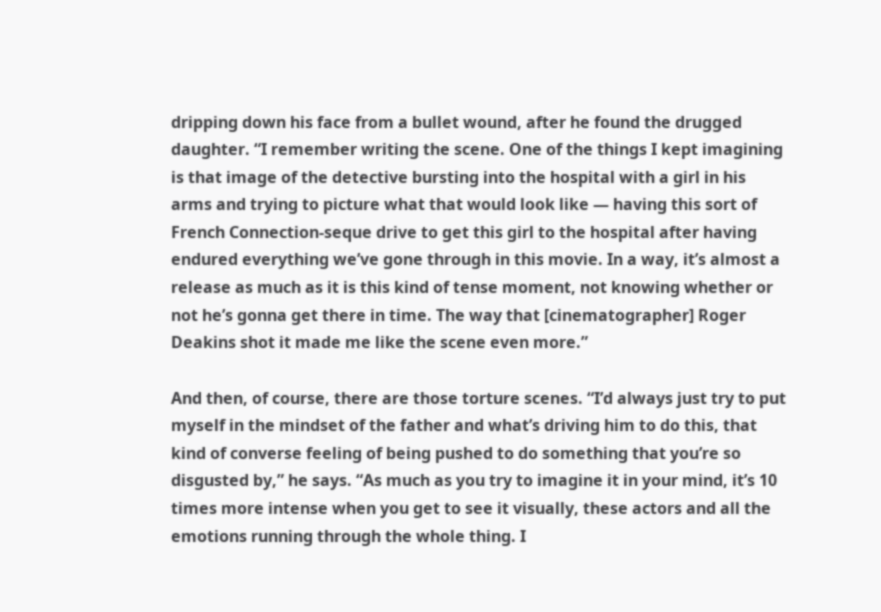dripping down his face from a bullet wound, after he found the drugged daughter. “I remember writing the scene. One of the things I kept imagining is that image of the detective bursting into the hospital with a girl in his arms and trying to picture what that would look like — having this sort of French Connection-seque drive to get this girl to the hospital after having endured everything we’ve gone through in this movie. In a way, it’s almost a release as much as it is this kind of tense moment, not knowing whether or not he’s gonna get there in time. The way that [cinematographer] Roger Deakins shot it made me like the scene even more.”

And then, of course, there are those torture scenes. “I’d always just try to put myself in the mindset of the father and what’s driving him to do this, that kind of converse feeling of being pushed to do something that you’re so disgusted by,” he says. “As much as you try to imagine it in your mind, it’s 10 times more intense when you get to see it visually, these actors and all the emotions running through the whole thing. I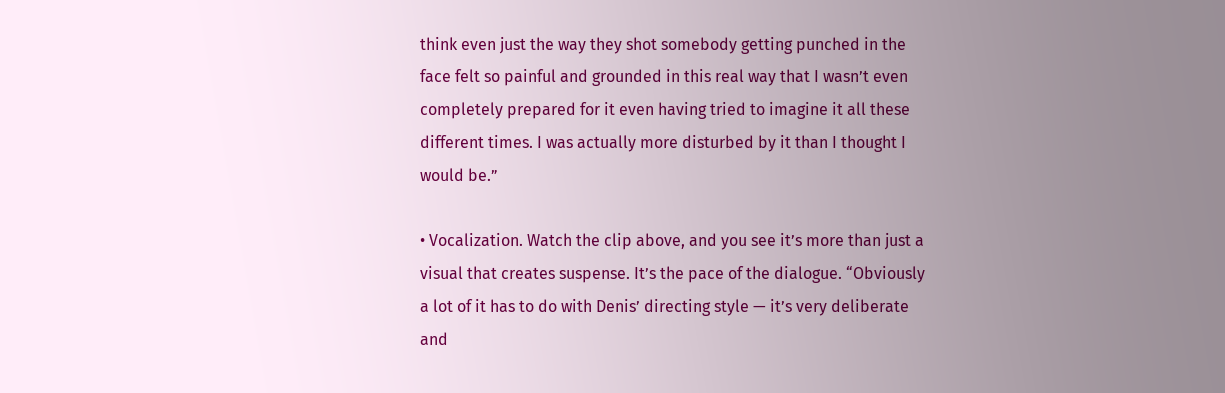think even just the way they shot somebody getting punched in the face felt so painful and grounded in this real way that I wasn’t even completely prepared for it even having tried to imagine it all these different times. I was actually more disturbed by it than I thought I would be.”

• Vocalization. Watch the clip above, and you see it’s more than just a visual that creates suspense. It’s the pace of the dialogue. “Obviously a lot of it has to do with Denis’ directing style — it’s very deliberate and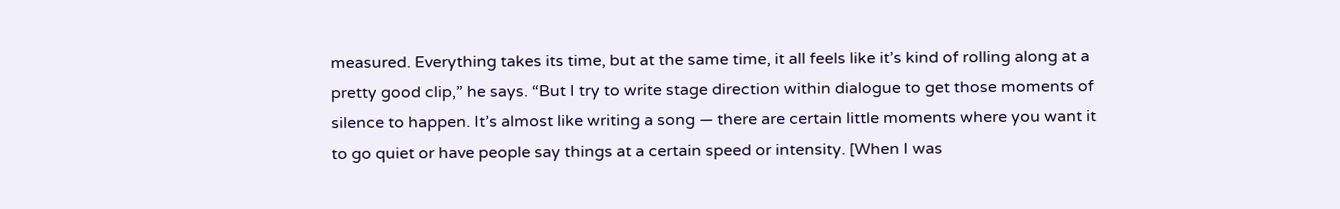measured. Everything takes its time, but at the same time, it all feels like it’s kind of rolling along at a pretty good clip,” he says. “But I try to write stage direction within dialogue to get those moments of silence to happen. It’s almost like writing a song — there are certain little moments where you want it to go quiet or have people say things at a certain speed or intensity. [When I was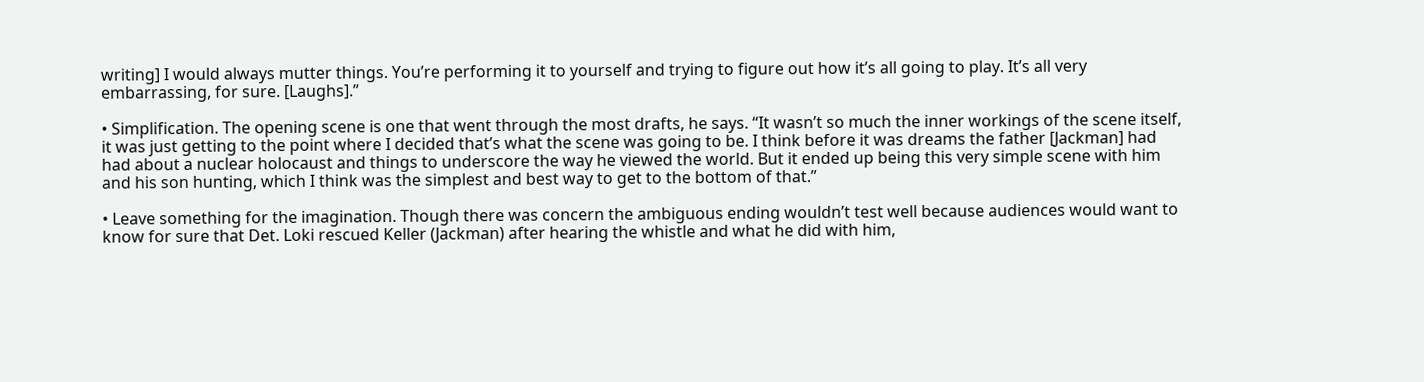writing] I would always mutter things. You’re performing it to yourself and trying to figure out how it’s all going to play. It’s all very embarrassing, for sure. [Laughs].”

• Simplification. The opening scene is one that went through the most drafts, he says. “It wasn’t so much the inner workings of the scene itself, it was just getting to the point where I decided that’s what the scene was going to be. I think before it was dreams the father [Jackman] had had about a nuclear holocaust and things to underscore the way he viewed the world. But it ended up being this very simple scene with him and his son hunting, which I think was the simplest and best way to get to the bottom of that.”

• Leave something for the imagination. Though there was concern the ambiguous ending wouldn’t test well because audiences would want to know for sure that Det. Loki rescued Keller (Jackman) after hearing the whistle and what he did with him,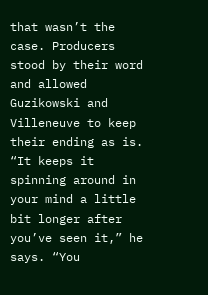that wasn’t the case. Producers stood by their word and allowed Guzikowski and Villeneuve to keep their ending as is. “It keeps it spinning around in your mind a little bit longer after you’ve seen it,” he says. “You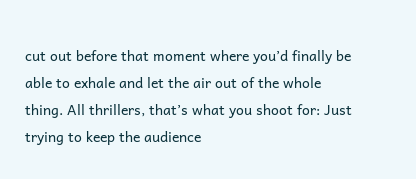cut out before that moment where you’d finally be able to exhale and let the air out of the whole thing. All thrillers, that’s what you shoot for: Just trying to keep the audience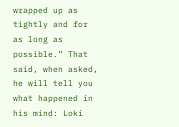wrapped up as tightly and for as long as possible.” That said, when asked, he will tell you what happened in his mind: Loki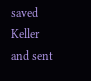saved Keller and sent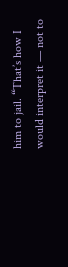him to jail. “That’s how I would interpret it — not to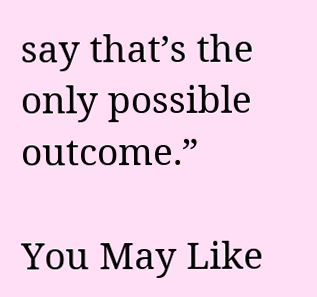say that’s the only possible outcome.”

You May Like